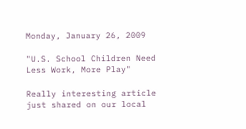Monday, January 26, 2009

"U.S. School Children Need Less Work, More Play"

Really interesting article just shared on our local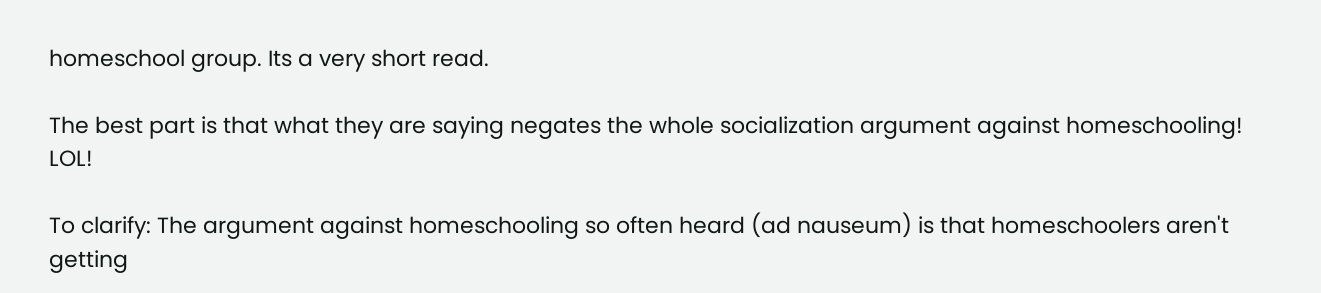homeschool group. Its a very short read.

The best part is that what they are saying negates the whole socialization argument against homeschooling! LOL!

To clarify: The argument against homeschooling so often heard (ad nauseum) is that homeschoolers aren't getting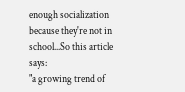enough socialization because they're not in school...So this article says:
"a growing trend of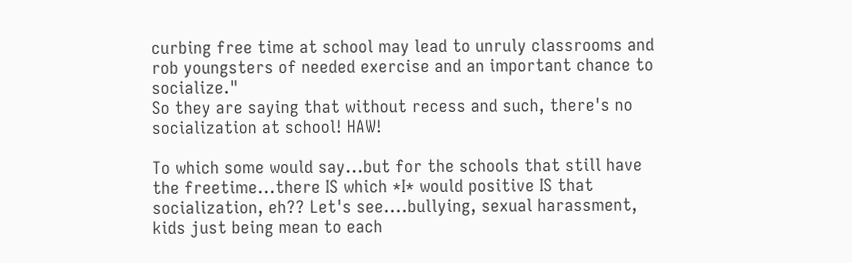curbing free time at school may lead to unruly classrooms and rob youngsters of needed exercise and an important chance to socialize."
So they are saying that without recess and such, there's no socialization at school! HAW!

To which some would say...but for the schools that still have the freetime...there IS which *I* would positive IS that socialization, eh?? Let's see....bullying, sexual harassment, kids just being mean to each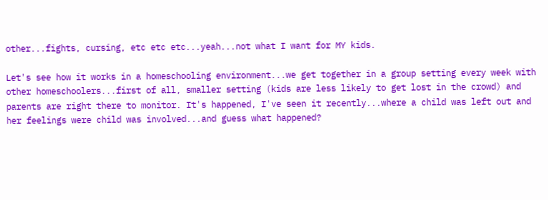other...fights, cursing, etc etc etc...yeah...not what I want for MY kids.

Let's see how it works in a homeschooling environment...we get together in a group setting every week with other homeschoolers...first of all, smaller setting (kids are less likely to get lost in the crowd) and parents are right there to monitor. It's happened, I've seen it recently...where a child was left out and her feelings were child was involved...and guess what happened?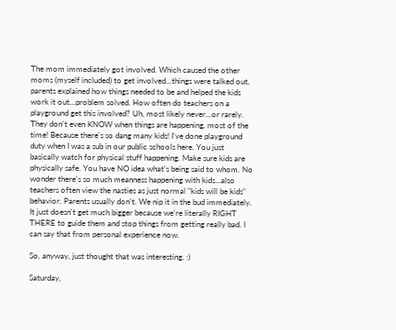The mom immediately got involved. Which caused the other moms (myself included) to get involved...things were talked out, parents explained how things needed to be and helped the kids work it out...problem solved. How often do teachers on a playground get this involved? Uh, most likely never...or rarely. They don't even KNOW when things are happening, most of the time! Because there's so dang many kids! I've done playground duty when I was a sub in our public schools here. You just basically watch for physical stuff happening. Make sure kids are physically safe. You have NO idea what's being said to whom. No wonder there's so much meanness happening with kids...also teachers often view the nasties as just normal "kids will be kids" behavior. Parents usually don't. We nip it in the bud immediately. It just doesn't get much bigger because we're literally RIGHT THERE to guide them and stop things from getting really bad. I can say that from personal experience now.

So, anyway, just thought that was interesting. :)

Saturday,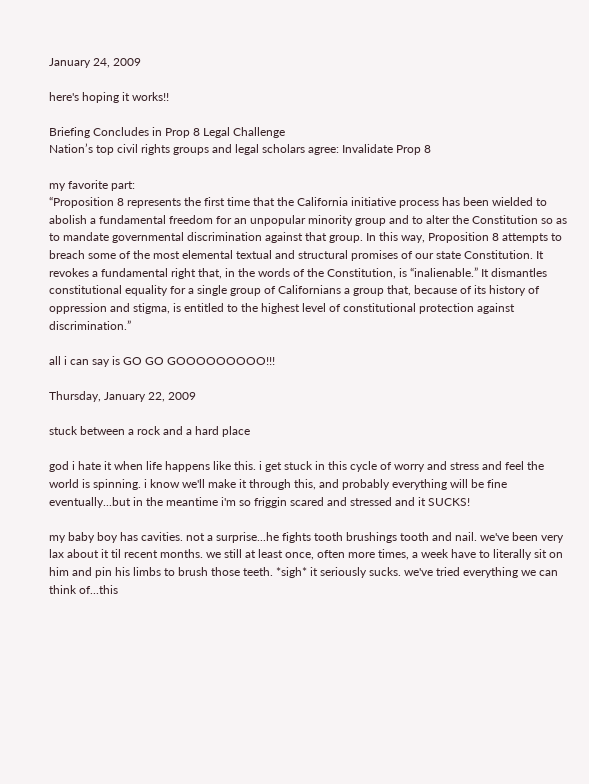January 24, 2009

here's hoping it works!!

Briefing Concludes in Prop 8 Legal Challenge
Nation’s top civil rights groups and legal scholars agree: Invalidate Prop 8

my favorite part:
“Proposition 8 represents the first time that the California initiative process has been wielded to abolish a fundamental freedom for an unpopular minority group and to alter the Constitution so as to mandate governmental discrimination against that group. In this way, Proposition 8 attempts to breach some of the most elemental textual and structural promises of our state Constitution. It revokes a fundamental right that, in the words of the Constitution, is “inalienable.” It dismantles constitutional equality for a single group of Californians a group that, because of its history of oppression and stigma, is entitled to the highest level of constitutional protection against discrimination.”

all i can say is GO GO GOOOOOOOOO!!!

Thursday, January 22, 2009

stuck between a rock and a hard place

god i hate it when life happens like this. i get stuck in this cycle of worry and stress and feel the world is spinning. i know we'll make it through this, and probably everything will be fine eventually...but in the meantime i'm so friggin scared and stressed and it SUCKS!

my baby boy has cavities. not a surprise...he fights tooth brushings tooth and nail. we've been very lax about it til recent months. we still at least once, often more times, a week have to literally sit on him and pin his limbs to brush those teeth. *sigh* it seriously sucks. we've tried everything we can think of...this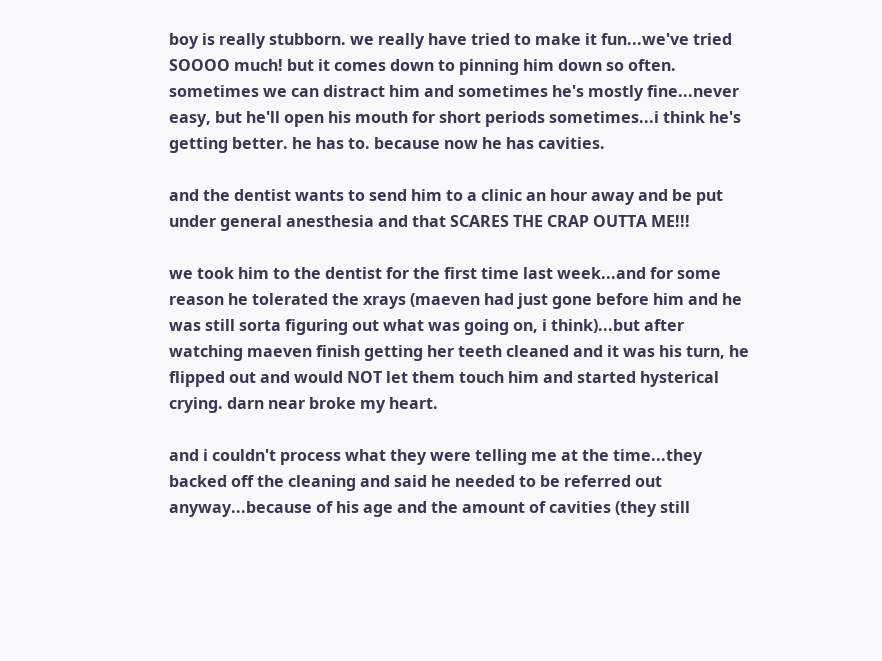boy is really stubborn. we really have tried to make it fun...we've tried SOOOO much! but it comes down to pinning him down so often. sometimes we can distract him and sometimes he's mostly fine...never easy, but he'll open his mouth for short periods sometimes...i think he's getting better. he has to. because now he has cavities.

and the dentist wants to send him to a clinic an hour away and be put under general anesthesia and that SCARES THE CRAP OUTTA ME!!!

we took him to the dentist for the first time last week...and for some reason he tolerated the xrays (maeven had just gone before him and he was still sorta figuring out what was going on, i think)...but after watching maeven finish getting her teeth cleaned and it was his turn, he flipped out and would NOT let them touch him and started hysterical crying. darn near broke my heart.

and i couldn't process what they were telling me at the time...they backed off the cleaning and said he needed to be referred out anyway...because of his age and the amount of cavities (they still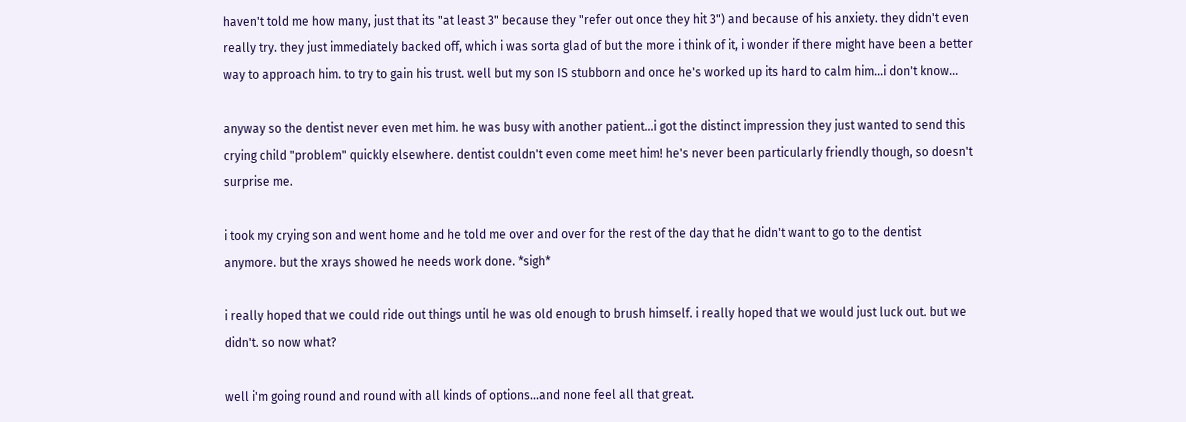haven't told me how many, just that its "at least 3" because they "refer out once they hit 3") and because of his anxiety. they didn't even really try. they just immediately backed off, which i was sorta glad of but the more i think of it, i wonder if there might have been a better way to approach him. to try to gain his trust. well but my son IS stubborn and once he's worked up its hard to calm him...i don't know...

anyway so the dentist never even met him. he was busy with another patient...i got the distinct impression they just wanted to send this crying child "problem" quickly elsewhere. dentist couldn't even come meet him! he's never been particularly friendly though, so doesn't surprise me.

i took my crying son and went home and he told me over and over for the rest of the day that he didn't want to go to the dentist anymore. but the xrays showed he needs work done. *sigh*

i really hoped that we could ride out things until he was old enough to brush himself. i really hoped that we would just luck out. but we didn't. so now what?

well i'm going round and round with all kinds of options...and none feel all that great.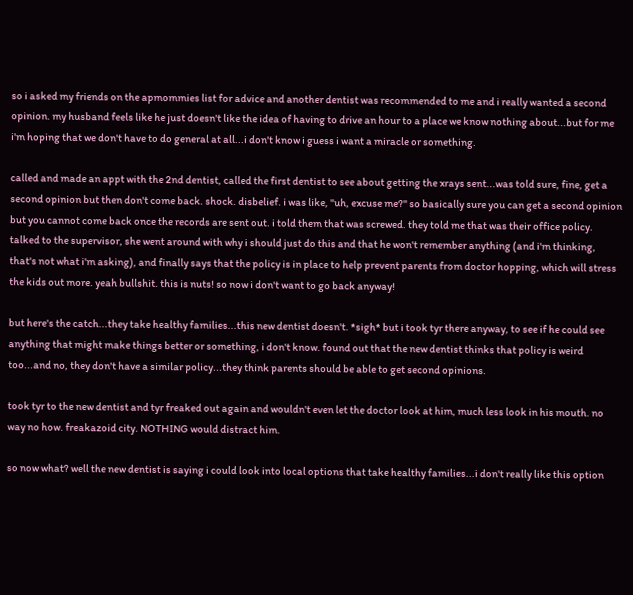so i asked my friends on the apmommies list for advice and another dentist was recommended to me and i really wanted a second opinion. my husband feels like he just doesn't like the idea of having to drive an hour to a place we know nothing about...but for me i'm hoping that we don't have to do general at all...i don't know i guess i want a miracle or something.

called and made an appt with the 2nd dentist, called the first dentist to see about getting the xrays sent...was told sure, fine, get a second opinion but then don't come back. shock. disbelief. i was like, "uh, excuse me?" so basically sure you can get a second opinion but you cannot come back once the records are sent out. i told them that was screwed. they told me that was their office policy. talked to the supervisor, she went around with why i should just do this and that he won't remember anything (and i'm thinking, that's not what i'm asking), and finally says that the policy is in place to help prevent parents from doctor hopping, which will stress the kids out more. yeah bullshit. this is nuts! so now i don't want to go back anyway!

but here's the catch...they take healthy families...this new dentist doesn't. *sigh* but i took tyr there anyway, to see if he could see anything that might make things better or something, i don't know. found out that the new dentist thinks that policy is weird too...and no, they don't have a similar policy...they think parents should be able to get second opinions.

took tyr to the new dentist and tyr freaked out again and wouldn't even let the doctor look at him, much less look in his mouth. no way no how. freakazoid city. NOTHING would distract him.

so now what? well the new dentist is saying i could look into local options that take healthy families...i don't really like this option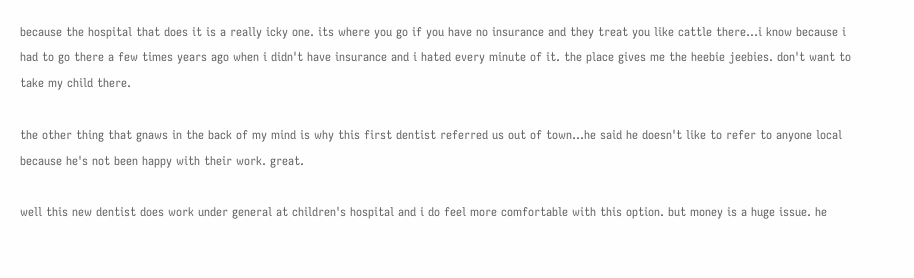because the hospital that does it is a really icky one. its where you go if you have no insurance and they treat you like cattle there...i know because i had to go there a few times years ago when i didn't have insurance and i hated every minute of it. the place gives me the heebie jeebies. don't want to take my child there.

the other thing that gnaws in the back of my mind is why this first dentist referred us out of town...he said he doesn't like to refer to anyone local because he's not been happy with their work. great.

well this new dentist does work under general at children's hospital and i do feel more comfortable with this option. but money is a huge issue. he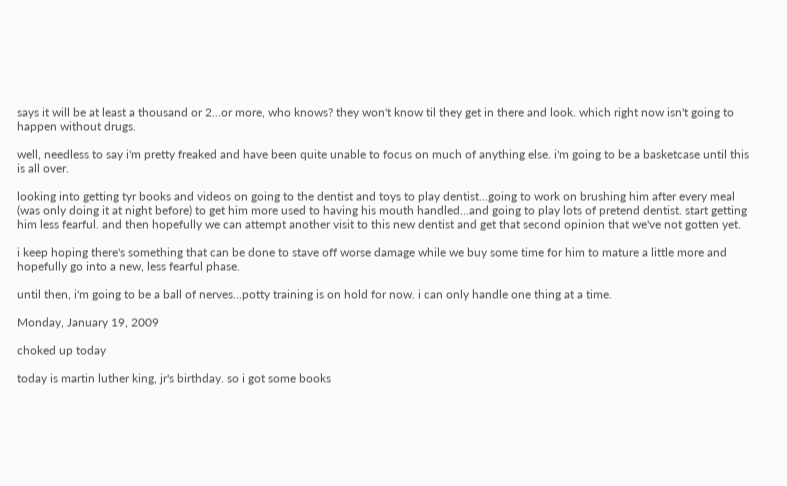says it will be at least a thousand or 2...or more, who knows? they won't know til they get in there and look. which right now isn't going to happen without drugs.

well, needless to say i'm pretty freaked and have been quite unable to focus on much of anything else. i'm going to be a basketcase until this is all over.

looking into getting tyr books and videos on going to the dentist and toys to play dentist...going to work on brushing him after every meal (was only doing it at night before) to get him more used to having his mouth handled...and going to play lots of pretend dentist. start getting him less fearful. and then hopefully we can attempt another visit to this new dentist and get that second opinion that we've not gotten yet.

i keep hoping there's something that can be done to stave off worse damage while we buy some time for him to mature a little more and hopefully go into a new, less fearful phase.

until then, i'm going to be a ball of nerves...potty training is on hold for now. i can only handle one thing at a time.

Monday, January 19, 2009

choked up today

today is martin luther king, jr's birthday. so i got some books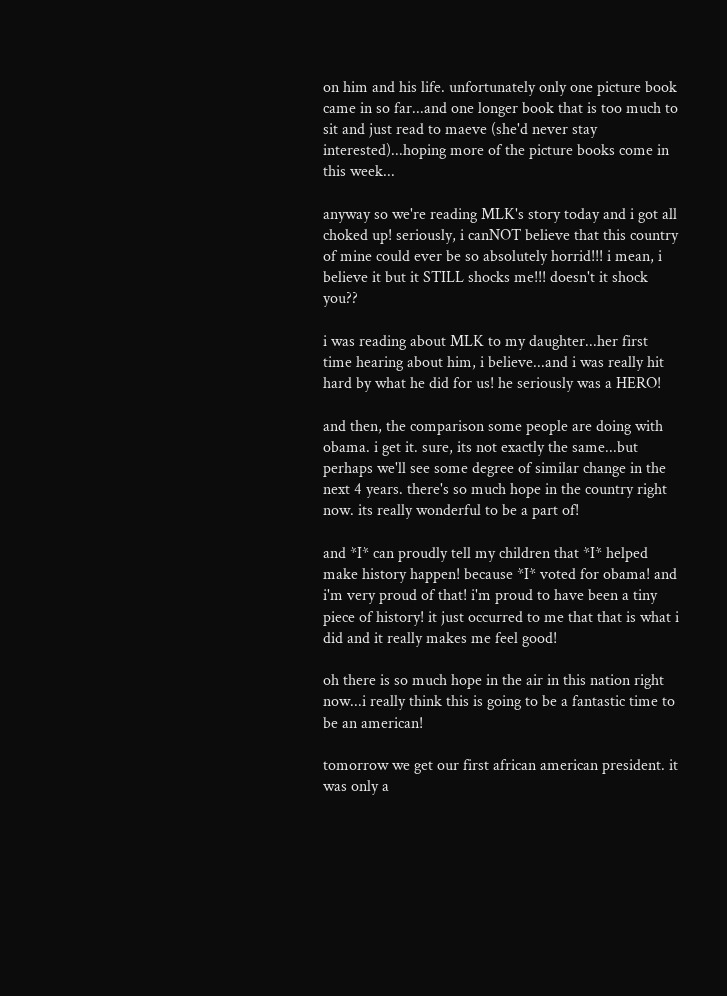on him and his life. unfortunately only one picture book came in so far...and one longer book that is too much to sit and just read to maeve (she'd never stay interested)...hoping more of the picture books come in this week...

anyway so we're reading MLK's story today and i got all choked up! seriously, i canNOT believe that this country of mine could ever be so absolutely horrid!!! i mean, i believe it but it STILL shocks me!!! doesn't it shock you??

i was reading about MLK to my daughter...her first time hearing about him, i believe...and i was really hit hard by what he did for us! he seriously was a HERO!

and then, the comparison some people are doing with obama. i get it. sure, its not exactly the same...but perhaps we'll see some degree of similar change in the next 4 years. there's so much hope in the country right now. its really wonderful to be a part of!

and *I* can proudly tell my children that *I* helped make history happen! because *I* voted for obama! and i'm very proud of that! i'm proud to have been a tiny piece of history! it just occurred to me that that is what i did and it really makes me feel good!

oh there is so much hope in the air in this nation right now...i really think this is going to be a fantastic time to be an american!

tomorrow we get our first african american president. it was only a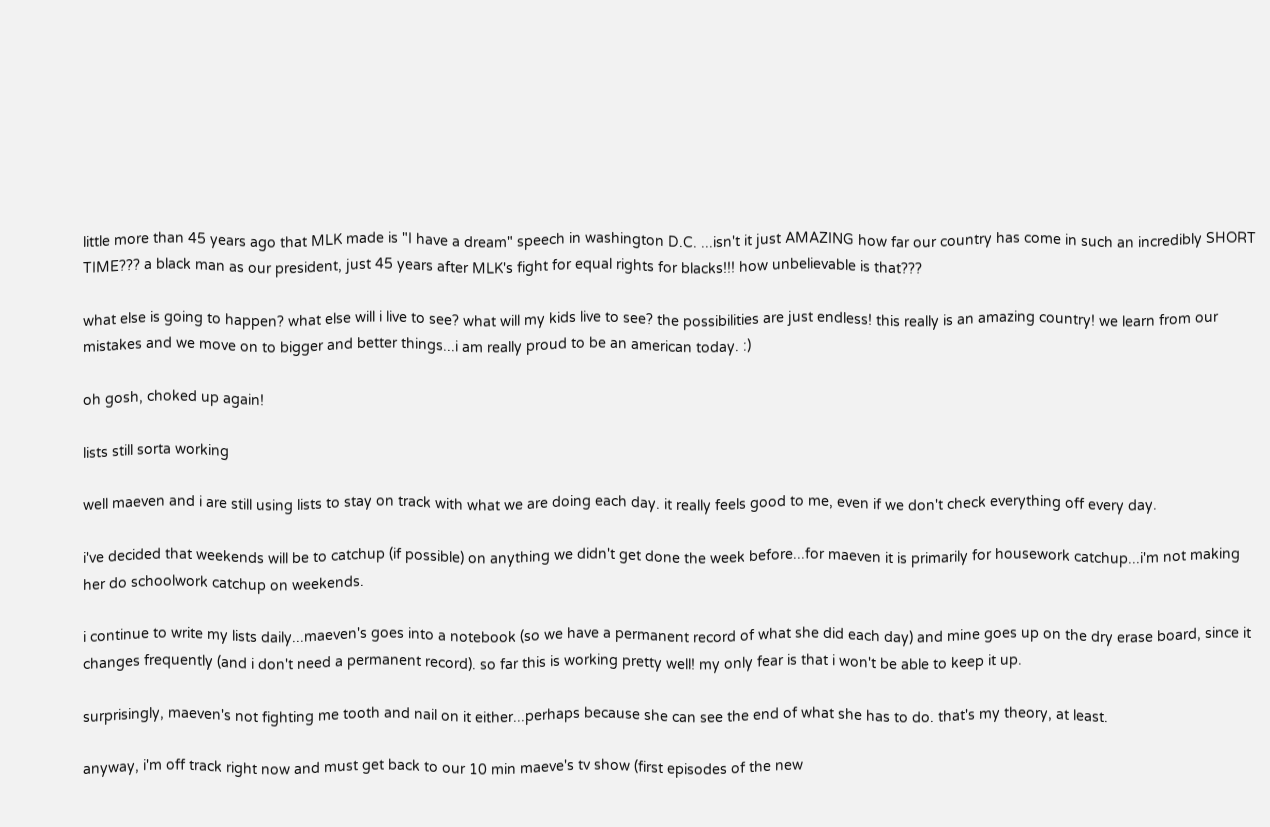little more than 45 years ago that MLK made is "I have a dream" speech in washington D.C. ...isn't it just AMAZING how far our country has come in such an incredibly SHORT TIME??? a black man as our president, just 45 years after MLK's fight for equal rights for blacks!!! how unbelievable is that???

what else is going to happen? what else will i live to see? what will my kids live to see? the possibilities are just endless! this really is an amazing country! we learn from our mistakes and we move on to bigger and better things...i am really proud to be an american today. :)

oh gosh, choked up again!

lists still sorta working

well maeven and i are still using lists to stay on track with what we are doing each day. it really feels good to me, even if we don't check everything off every day.

i've decided that weekends will be to catchup (if possible) on anything we didn't get done the week before...for maeven it is primarily for housework catchup...i'm not making her do schoolwork catchup on weekends.

i continue to write my lists daily...maeven's goes into a notebook (so we have a permanent record of what she did each day) and mine goes up on the dry erase board, since it changes frequently (and i don't need a permanent record). so far this is working pretty well! my only fear is that i won't be able to keep it up.

surprisingly, maeven's not fighting me tooth and nail on it either...perhaps because she can see the end of what she has to do. that's my theory, at least.

anyway, i'm off track right now and must get back to our 10 min maeve's tv show (first episodes of the new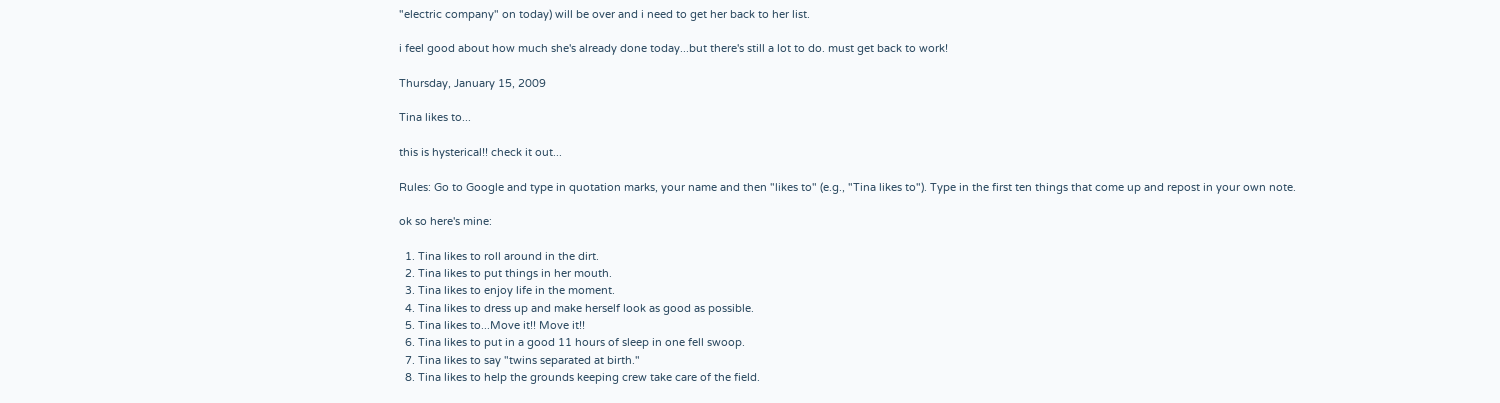"electric company" on today) will be over and i need to get her back to her list.

i feel good about how much she's already done today...but there's still a lot to do. must get back to work!

Thursday, January 15, 2009

Tina likes to...

this is hysterical!! check it out...

Rules: Go to Google and type in quotation marks, your name and then "likes to" (e.g., "Tina likes to"). Type in the first ten things that come up and repost in your own note.

ok so here's mine:

  1. Tina likes to roll around in the dirt.
  2. Tina likes to put things in her mouth.
  3. Tina likes to enjoy life in the moment.
  4. Tina likes to dress up and make herself look as good as possible.
  5. Tina likes to...Move it!! Move it!!
  6. Tina likes to put in a good 11 hours of sleep in one fell swoop.
  7. Tina likes to say "twins separated at birth."
  8. Tina likes to help the grounds keeping crew take care of the field.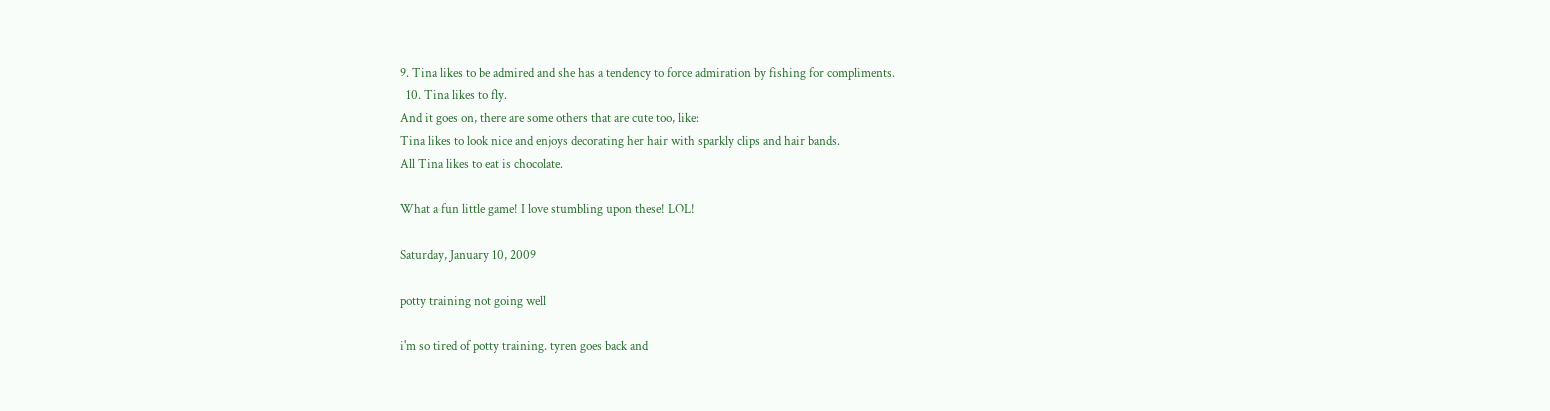9. Tina likes to be admired and she has a tendency to force admiration by fishing for compliments.
  10. Tina likes to fly.
And it goes on, there are some others that are cute too, like:
Tina likes to look nice and enjoys decorating her hair with sparkly clips and hair bands.
All Tina likes to eat is chocolate.

What a fun little game! I love stumbling upon these! LOL!

Saturday, January 10, 2009

potty training not going well

i'm so tired of potty training. tyren goes back and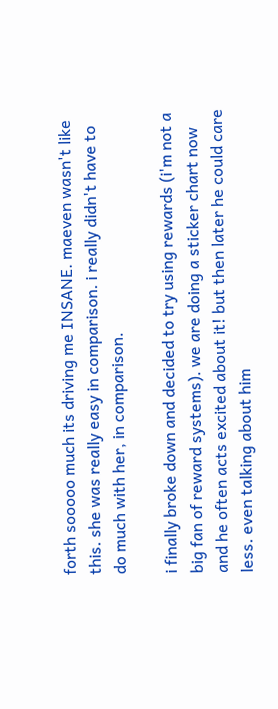forth sooooo much its driving me INSANE. maeven wasn't like this. she was really easy in comparison. i really didn't have to do much with her, in comparison.

i finally broke down and decided to try using rewards (i'm not a big fan of reward systems). we are doing a sticker chart now and he often acts excited about it! but then later he could care less. even talking about him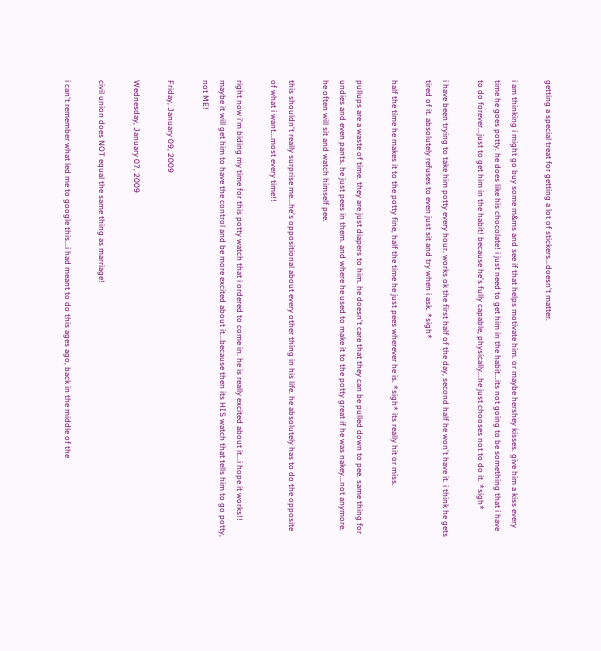getting a special treat for getting a lot of stickers...doesn't matter.

i am thinking i might go buy some m&ms and see if that helps motivate him. or maybe hershey kisses. give him a kiss every time he goes potty. he does like his chocolate! i just need to get him in the habit...its not going to be something that i have to do forever...just to get him in the habit! because he's fully capable, physically...he just chooses not to do it. *sigh*

i have been trying to take him potty every hour. works ok the first half of the day, second half he won't have it. i think he gets tired of it. absolutely refuses to even just sit and try when i ask. *sigh*

half the time he makes it to the potty fine, half the time he just pees wherever he is. *sigh* its really hit or miss.

pullups are a waste of time. they are just diapers to him. he doesn't care that they can be pulled down to pee. same thing for undies and even pants. he just pees in them. and where he used to make it to the potty great if he was nakey...not anymore. he often will sit and watch himself pee.

this shouldn't really surprise me...he's oppositional about every other thing in his life. he absolutely has to do the opposite of what i want...most every time!!

right now i'm biding my time for this potty watch that i ordered to come in. he is really excited about it...i hope it works!! maybe it will get him to have the control and be more excited about it...because then its HIS watch that tells him to go potty, not ME!

Friday, January 09, 2009

Wednesday, January 07, 2009

civil union does NOT equal the same thing as marriage!

i can't remember what led me to google this...i had meant to do this ages ago, back in the middle of the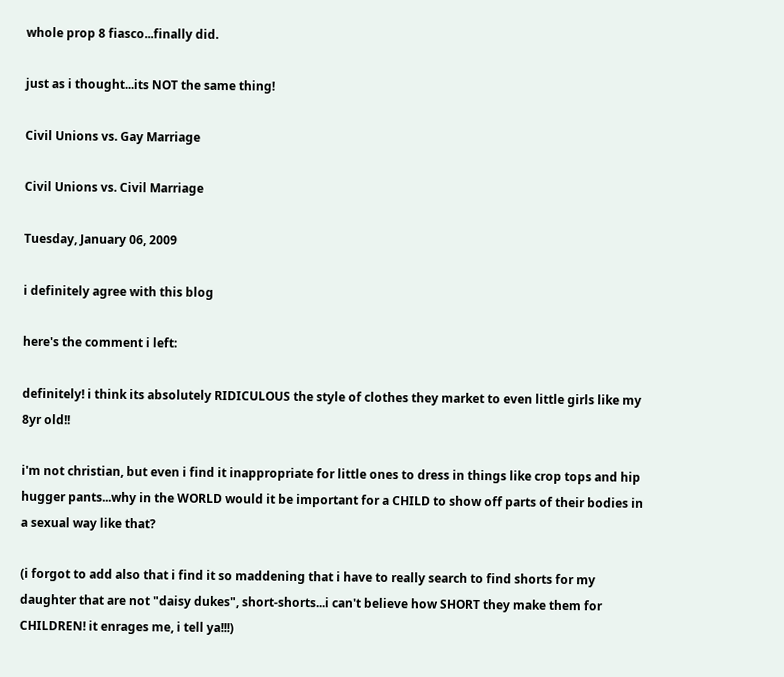whole prop 8 fiasco...finally did.

just as i thought...its NOT the same thing!

Civil Unions vs. Gay Marriage

Civil Unions vs. Civil Marriage

Tuesday, January 06, 2009

i definitely agree with this blog

here's the comment i left:

definitely! i think its absolutely RIDICULOUS the style of clothes they market to even little girls like my 8yr old!!

i'm not christian, but even i find it inappropriate for little ones to dress in things like crop tops and hip hugger pants...why in the WORLD would it be important for a CHILD to show off parts of their bodies in a sexual way like that?

(i forgot to add also that i find it so maddening that i have to really search to find shorts for my daughter that are not "daisy dukes", short-shorts...i can't believe how SHORT they make them for CHILDREN! it enrages me, i tell ya!!!)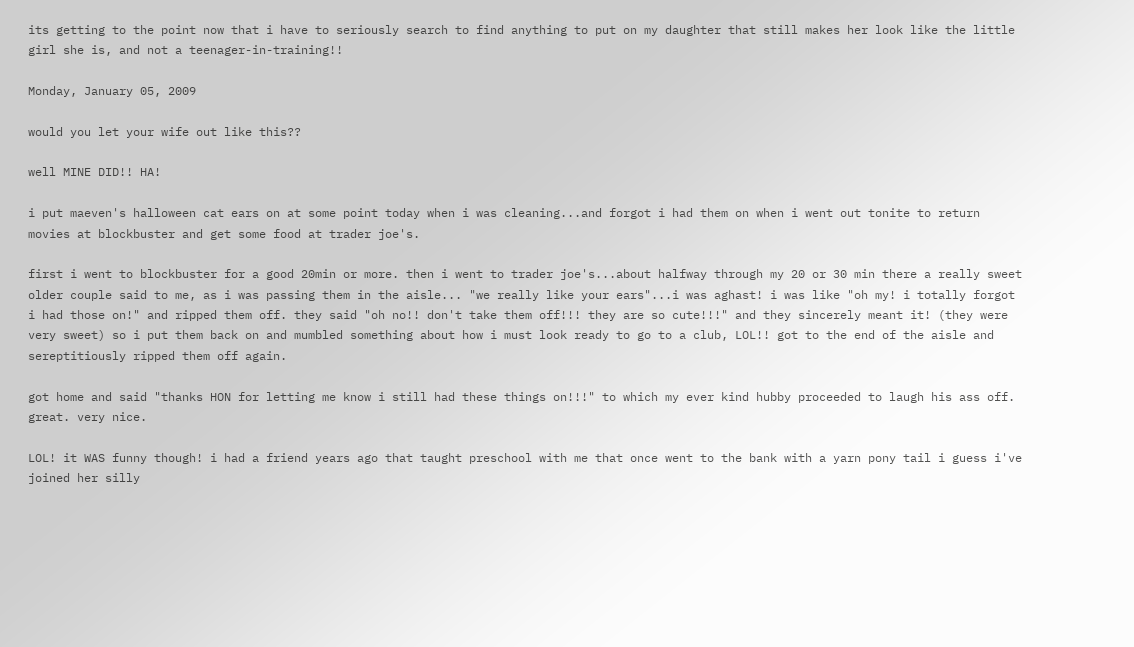its getting to the point now that i have to seriously search to find anything to put on my daughter that still makes her look like the little girl she is, and not a teenager-in-training!!

Monday, January 05, 2009

would you let your wife out like this??

well MINE DID!! HA!

i put maeven's halloween cat ears on at some point today when i was cleaning...and forgot i had them on when i went out tonite to return movies at blockbuster and get some food at trader joe's.

first i went to blockbuster for a good 20min or more. then i went to trader joe's...about halfway through my 20 or 30 min there a really sweet older couple said to me, as i was passing them in the aisle... "we really like your ears"...i was aghast! i was like "oh my! i totally forgot i had those on!" and ripped them off. they said "oh no!! don't take them off!!! they are so cute!!!" and they sincerely meant it! (they were very sweet) so i put them back on and mumbled something about how i must look ready to go to a club, LOL!! got to the end of the aisle and sereptitiously ripped them off again.

got home and said "thanks HON for letting me know i still had these things on!!!" to which my ever kind hubby proceeded to laugh his ass off. great. very nice.

LOL! it WAS funny though! i had a friend years ago that taught preschool with me that once went to the bank with a yarn pony tail i guess i've joined her silly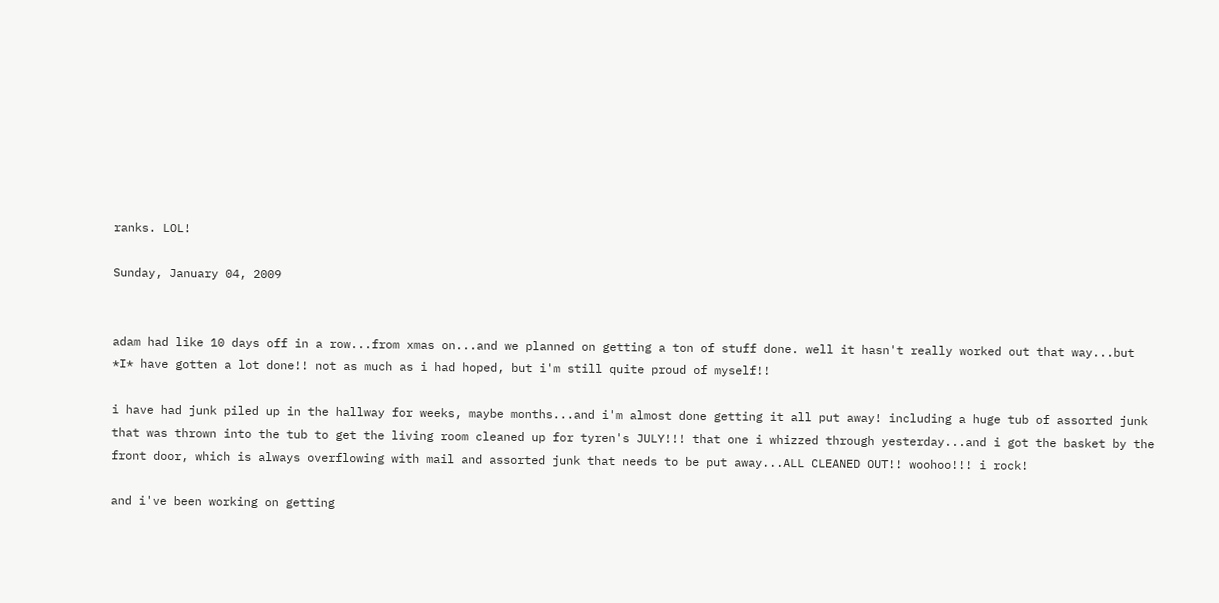ranks. LOL!

Sunday, January 04, 2009


adam had like 10 days off in a row...from xmas on...and we planned on getting a ton of stuff done. well it hasn't really worked out that way...but *I* have gotten a lot done!! not as much as i had hoped, but i'm still quite proud of myself!!

i have had junk piled up in the hallway for weeks, maybe months...and i'm almost done getting it all put away! including a huge tub of assorted junk that was thrown into the tub to get the living room cleaned up for tyren's JULY!!! that one i whizzed through yesterday...and i got the basket by the front door, which is always overflowing with mail and assorted junk that needs to be put away...ALL CLEANED OUT!! woohoo!!! i rock!

and i've been working on getting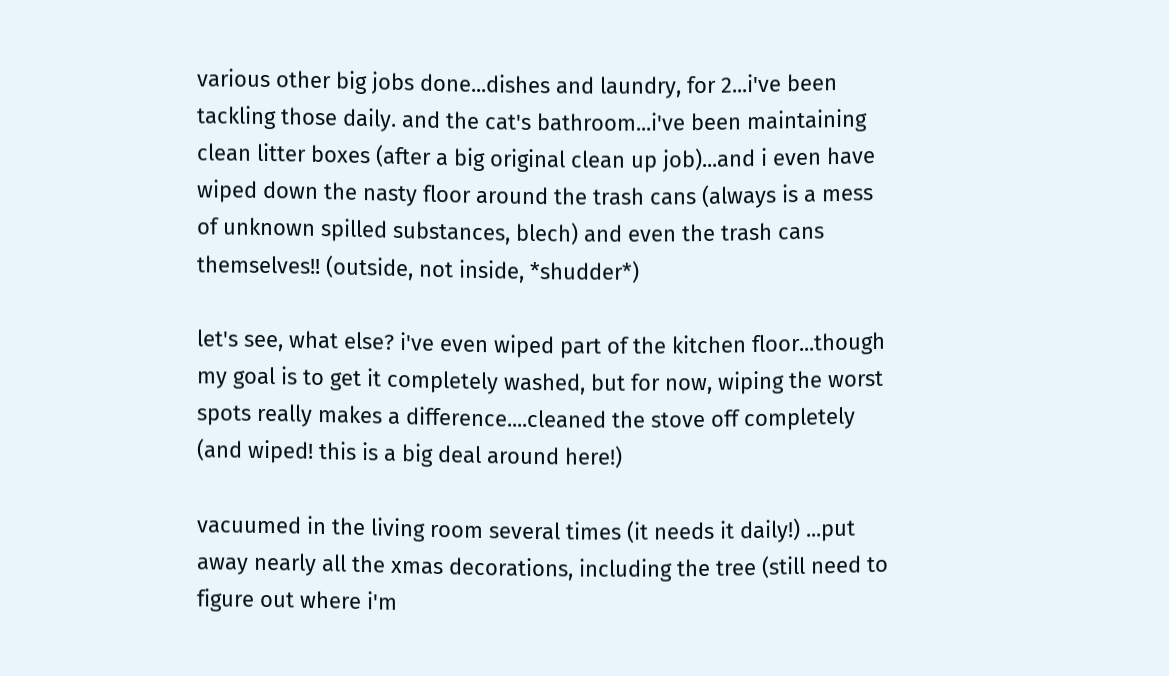various other big jobs done...dishes and laundry, for 2...i've been tackling those daily. and the cat's bathroom...i've been maintaining clean litter boxes (after a big original clean up job)...and i even have wiped down the nasty floor around the trash cans (always is a mess of unknown spilled substances, blech) and even the trash cans themselves!! (outside, not inside, *shudder*)

let's see, what else? i've even wiped part of the kitchen floor...though my goal is to get it completely washed, but for now, wiping the worst spots really makes a difference....cleaned the stove off completely (and wiped! this is a big deal around here!)

vacuumed in the living room several times (it needs it daily!) ...put away nearly all the xmas decorations, including the tree (still need to figure out where i'm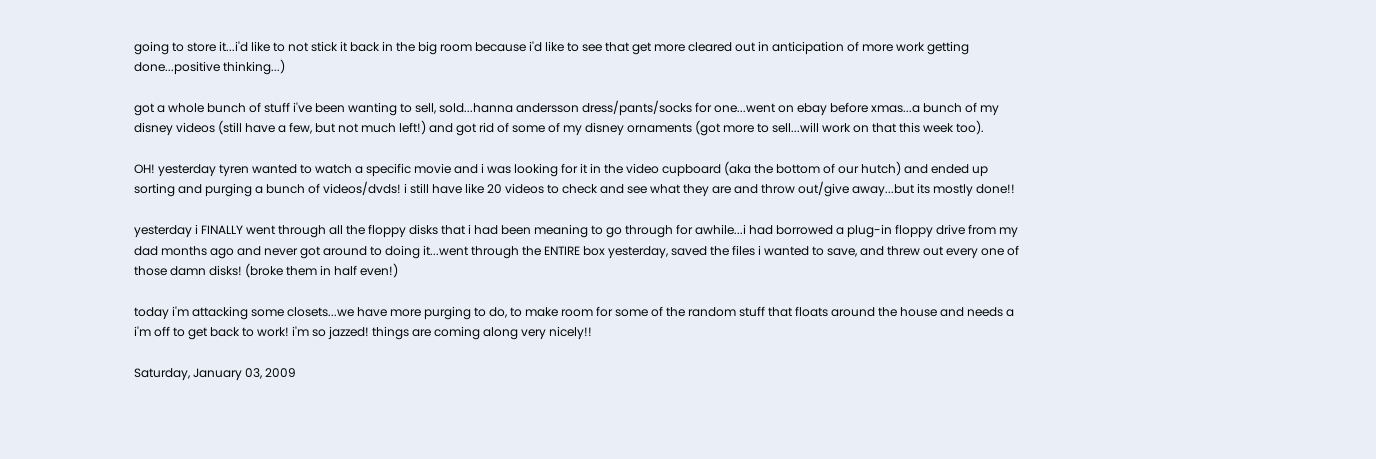going to store it...i'd like to not stick it back in the big room because i'd like to see that get more cleared out in anticipation of more work getting done...positive thinking...)

got a whole bunch of stuff i've been wanting to sell, sold...hanna andersson dress/pants/socks for one...went on ebay before xmas...a bunch of my disney videos (still have a few, but not much left!) and got rid of some of my disney ornaments (got more to sell...will work on that this week too).

OH! yesterday tyren wanted to watch a specific movie and i was looking for it in the video cupboard (aka the bottom of our hutch) and ended up sorting and purging a bunch of videos/dvds! i still have like 20 videos to check and see what they are and throw out/give away...but its mostly done!!

yesterday i FINALLY went through all the floppy disks that i had been meaning to go through for awhile...i had borrowed a plug-in floppy drive from my dad months ago and never got around to doing it...went through the ENTIRE box yesterday, saved the files i wanted to save, and threw out every one of those damn disks! (broke them in half even!)

today i'm attacking some closets...we have more purging to do, to make room for some of the random stuff that floats around the house and needs a i'm off to get back to work! i'm so jazzed! things are coming along very nicely!!

Saturday, January 03, 2009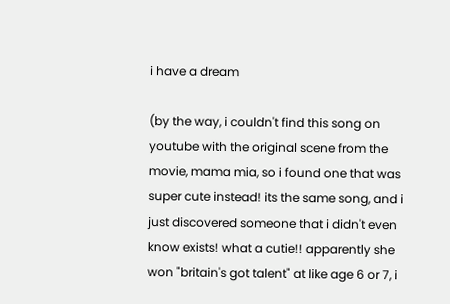i have a dream

(by the way, i couldn't find this song on youtube with the original scene from the movie, mama mia, so i found one that was super cute instead! its the same song, and i just discovered someone that i didn't even know exists! what a cutie!! apparently she won "britain's got talent" at like age 6 or 7, i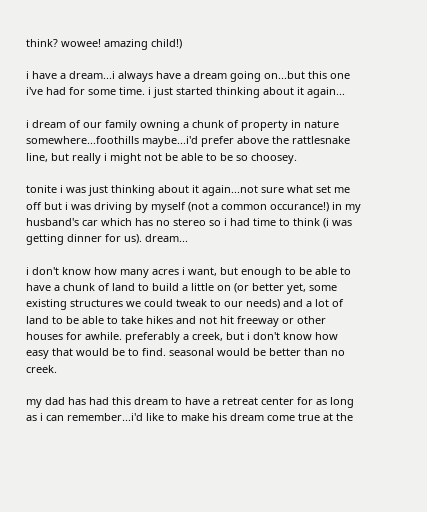think? wowee! amazing child!)

i have a dream...i always have a dream going on...but this one i've had for some time. i just started thinking about it again...

i dream of our family owning a chunk of property in nature somewhere...foothills maybe...i'd prefer above the rattlesnake line, but really i might not be able to be so choosey.

tonite i was just thinking about it again...not sure what set me off but i was driving by myself (not a common occurance!) in my husband's car which has no stereo so i had time to think (i was getting dinner for us). dream...

i don't know how many acres i want, but enough to be able to have a chunk of land to build a little on (or better yet, some existing structures we could tweak to our needs) and a lot of land to be able to take hikes and not hit freeway or other houses for awhile. preferably a creek, but i don't know how easy that would be to find. seasonal would be better than no creek.

my dad has had this dream to have a retreat center for as long as i can remember...i'd like to make his dream come true at the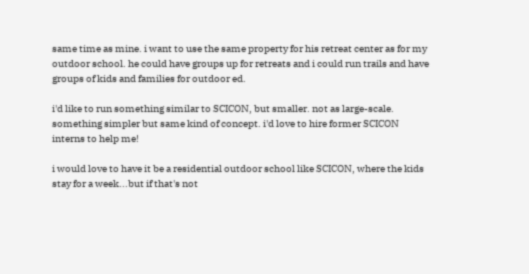same time as mine. i want to use the same property for his retreat center as for my outdoor school. he could have groups up for retreats and i could run trails and have groups of kids and families for outdoor ed.

i'd like to run something similar to SCICON, but smaller. not as large-scale. something simpler but same kind of concept. i'd love to hire former SCICON interns to help me!

i would love to have it be a residential outdoor school like SCICON, where the kids stay for a week...but if that's not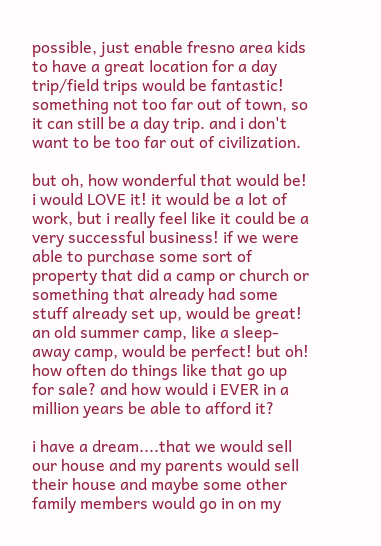possible, just enable fresno area kids to have a great location for a day trip/field trips would be fantastic! something not too far out of town, so it can still be a day trip. and i don't want to be too far out of civilization.

but oh, how wonderful that would be! i would LOVE it! it would be a lot of work, but i really feel like it could be a very successful business! if we were able to purchase some sort of property that did a camp or church or something that already had some stuff already set up, would be great! an old summer camp, like a sleep-away camp, would be perfect! but oh! how often do things like that go up for sale? and how would i EVER in a million years be able to afford it?

i have a dream....that we would sell our house and my parents would sell their house and maybe some other family members would go in on my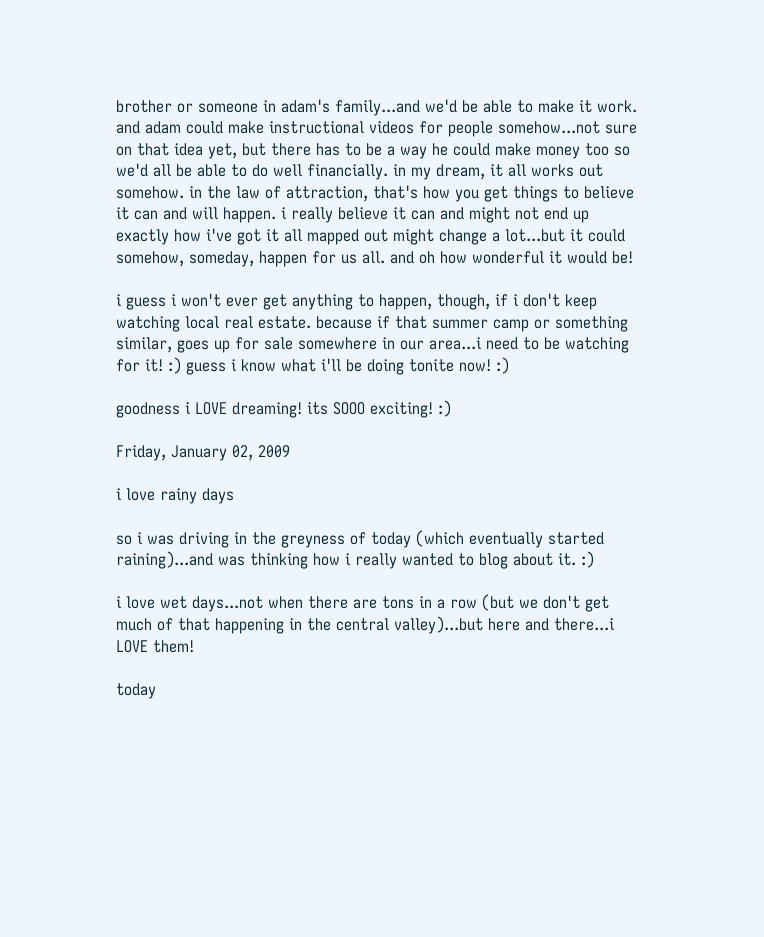brother or someone in adam's family...and we'd be able to make it work. and adam could make instructional videos for people somehow...not sure on that idea yet, but there has to be a way he could make money too so we'd all be able to do well financially. in my dream, it all works out somehow. in the law of attraction, that's how you get things to believe it can and will happen. i really believe it can and might not end up exactly how i've got it all mapped out might change a lot...but it could somehow, someday, happen for us all. and oh how wonderful it would be!

i guess i won't ever get anything to happen, though, if i don't keep watching local real estate. because if that summer camp or something similar, goes up for sale somewhere in our area...i need to be watching for it! :) guess i know what i'll be doing tonite now! :)

goodness i LOVE dreaming! its SOOO exciting! :)

Friday, January 02, 2009

i love rainy days

so i was driving in the greyness of today (which eventually started raining)...and was thinking how i really wanted to blog about it. :)

i love wet days...not when there are tons in a row (but we don't get much of that happening in the central valley)...but here and there...i LOVE them!

today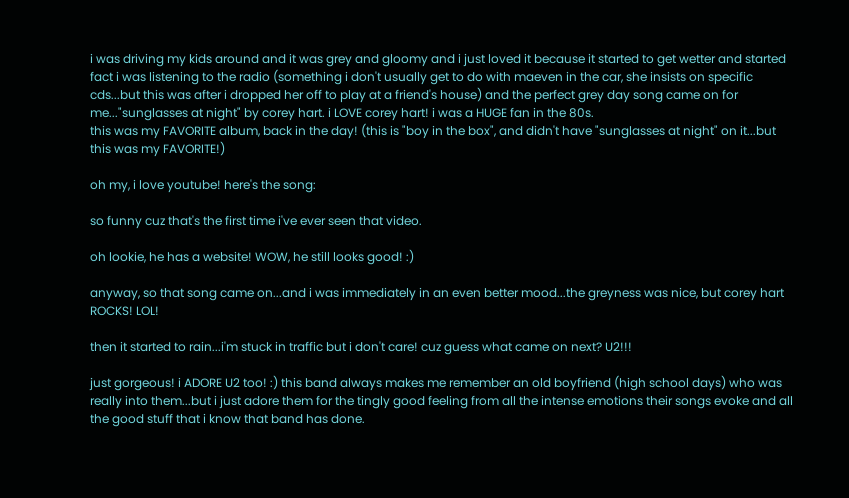i was driving my kids around and it was grey and gloomy and i just loved it because it started to get wetter and started fact i was listening to the radio (something i don't usually get to do with maeven in the car, she insists on specific cds...but this was after i dropped her off to play at a friend's house) and the perfect grey day song came on for me..."sunglasses at night" by corey hart. i LOVE corey hart! i was a HUGE fan in the 80s.
this was my FAVORITE album, back in the day! (this is "boy in the box", and didn't have "sunglasses at night" on it...but this was my FAVORITE!)

oh my, i love youtube! here's the song:

so funny cuz that's the first time i've ever seen that video.

oh lookie, he has a website! WOW, he still looks good! :)

anyway, so that song came on...and i was immediately in an even better mood...the greyness was nice, but corey hart ROCKS! LOL!

then it started to rain...i'm stuck in traffic but i don't care! cuz guess what came on next? U2!!!

just gorgeous! i ADORE U2 too! :) this band always makes me remember an old boyfriend (high school days) who was really into them...but i just adore them for the tingly good feeling from all the intense emotions their songs evoke and all the good stuff that i know that band has done.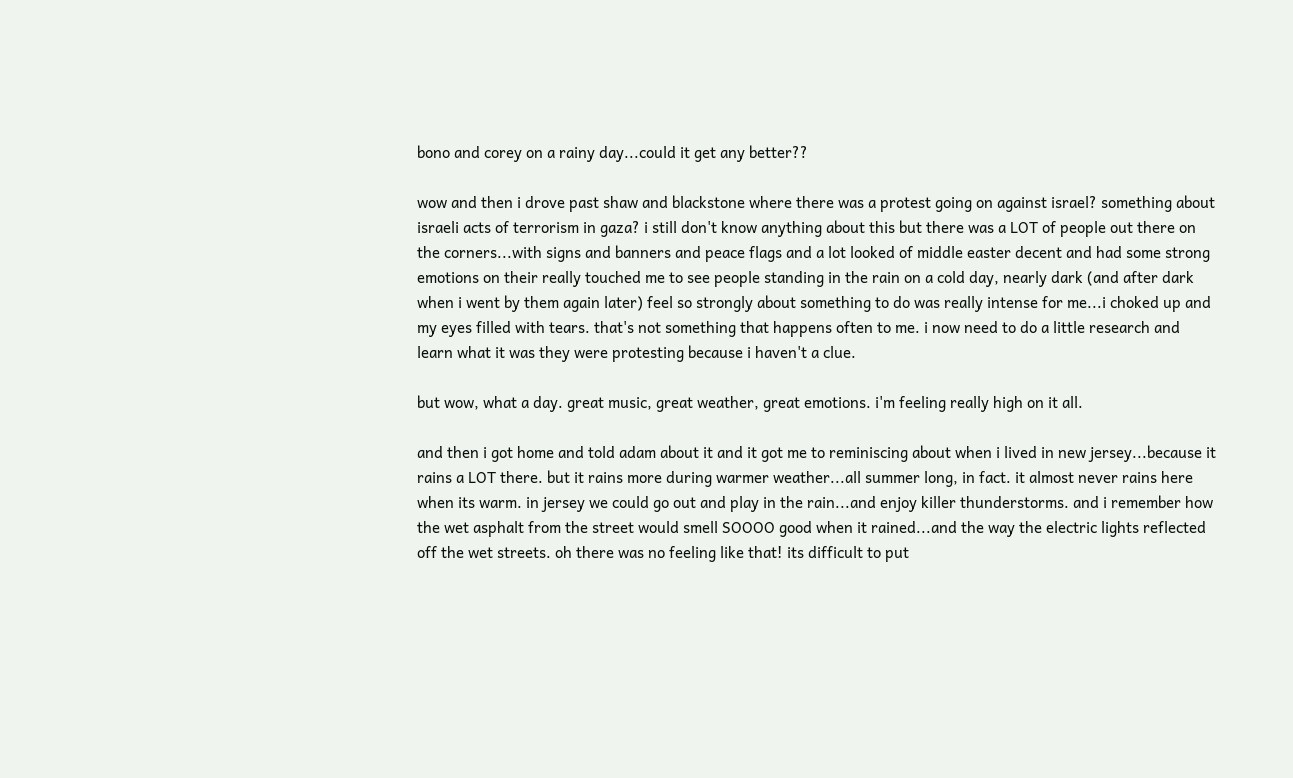bono and corey on a rainy day...could it get any better??

wow and then i drove past shaw and blackstone where there was a protest going on against israel? something about israeli acts of terrorism in gaza? i still don't know anything about this but there was a LOT of people out there on the corners...with signs and banners and peace flags and a lot looked of middle easter decent and had some strong emotions on their really touched me to see people standing in the rain on a cold day, nearly dark (and after dark when i went by them again later) feel so strongly about something to do was really intense for me...i choked up and my eyes filled with tears. that's not something that happens often to me. i now need to do a little research and learn what it was they were protesting because i haven't a clue.

but wow, what a day. great music, great weather, great emotions. i'm feeling really high on it all.

and then i got home and told adam about it and it got me to reminiscing about when i lived in new jersey...because it rains a LOT there. but it rains more during warmer weather...all summer long, in fact. it almost never rains here when its warm. in jersey we could go out and play in the rain...and enjoy killer thunderstorms. and i remember how the wet asphalt from the street would smell SOOOO good when it rained...and the way the electric lights reflected off the wet streets. oh there was no feeling like that! its difficult to put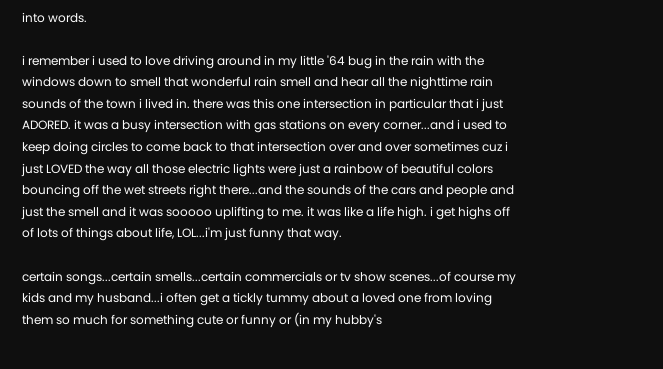into words.

i remember i used to love driving around in my little '64 bug in the rain with the windows down to smell that wonderful rain smell and hear all the nighttime rain sounds of the town i lived in. there was this one intersection in particular that i just ADORED. it was a busy intersection with gas stations on every corner...and i used to keep doing circles to come back to that intersection over and over sometimes cuz i just LOVED the way all those electric lights were just a rainbow of beautiful colors bouncing off the wet streets right there...and the sounds of the cars and people and just the smell and it was sooooo uplifting to me. it was like a life high. i get highs off of lots of things about life, LOL...i'm just funny that way.

certain songs...certain smells...certain commercials or tv show scenes...of course my kids and my husband...i often get a tickly tummy about a loved one from loving them so much for something cute or funny or (in my hubby's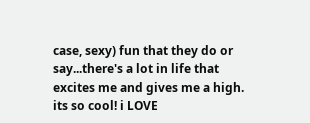case, sexy) fun that they do or say...there's a lot in life that excites me and gives me a high. its so cool! i LOVE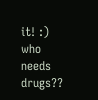it! :) who needs drugs??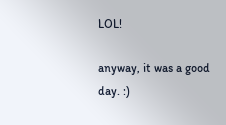LOL!

anyway, it was a good day. :)